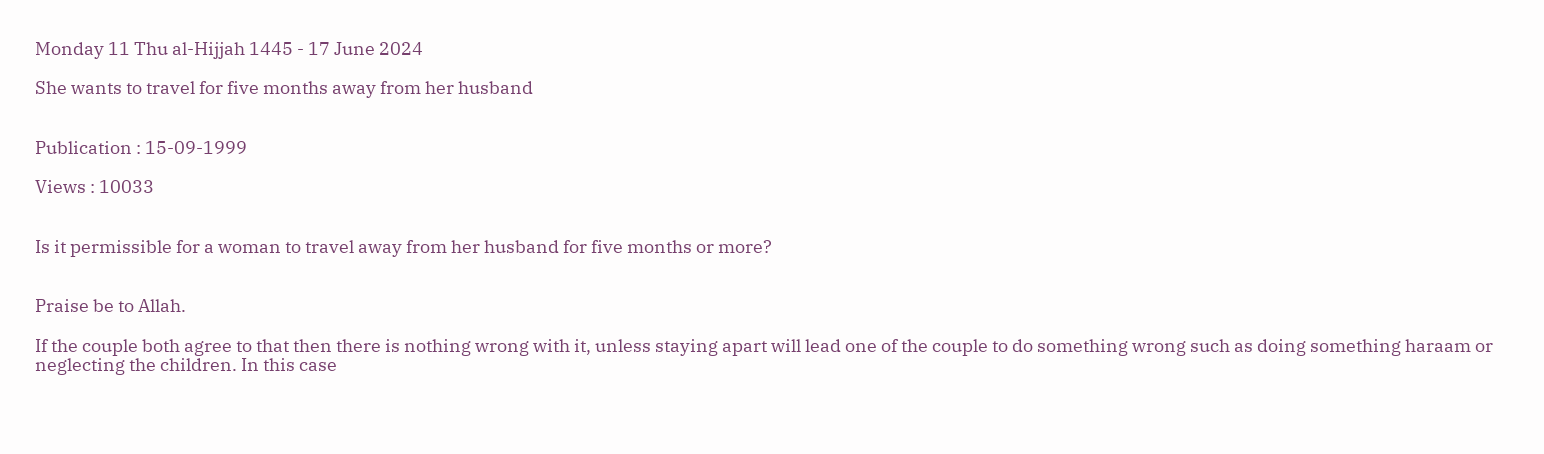Monday 11 Thu al-Hijjah 1445 - 17 June 2024

She wants to travel for five months away from her husband


Publication : 15-09-1999

Views : 10033


Is it permissible for a woman to travel away from her husband for five months or more?


Praise be to Allah.

If the couple both agree to that then there is nothing wrong with it, unless staying apart will lead one of the couple to do something wrong such as doing something haraam or neglecting the children. In this case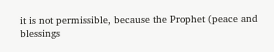it is not permissible, because the Prophet (peace and blessings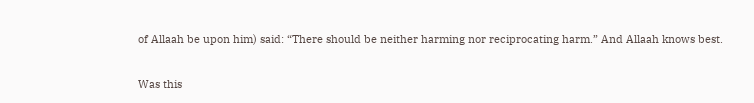of Allaah be upon him) said: “There should be neither harming nor reciprocating harm.” And Allaah knows best.

Was this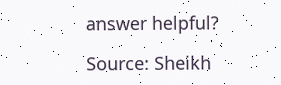answer helpful?

Source: Sheikh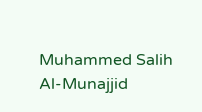Muhammed Salih Al-Munajjid